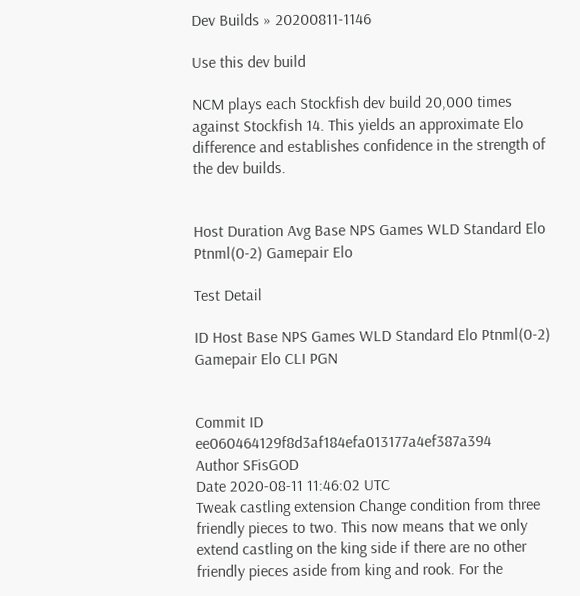Dev Builds » 20200811-1146

Use this dev build

NCM plays each Stockfish dev build 20,000 times against Stockfish 14. This yields an approximate Elo difference and establishes confidence in the strength of the dev builds.


Host Duration Avg Base NPS Games WLD Standard Elo Ptnml(0-2) Gamepair Elo

Test Detail

ID Host Base NPS Games WLD Standard Elo Ptnml(0-2) Gamepair Elo CLI PGN


Commit ID ee060464129f8d3af184efa013177a4ef387a394
Author SFisGOD
Date 2020-08-11 11:46:02 UTC
Tweak castling extension Change condition from three friendly pieces to two. This now means that we only extend castling on the king side if there are no other friendly pieces aside from king and rook. For the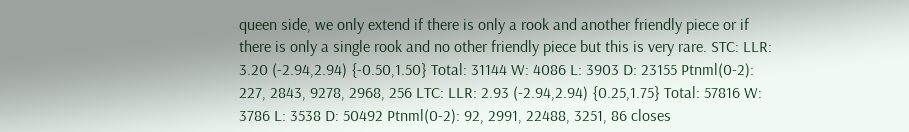queen side, we only extend if there is only a rook and another friendly piece or if there is only a single rook and no other friendly piece but this is very rare. STC: LLR: 3.20 (-2.94,2.94) {-0.50,1.50} Total: 31144 W: 4086 L: 3903 D: 23155 Ptnml(0-2): 227, 2843, 9278, 2968, 256 LTC: LLR: 2.93 (-2.94,2.94) {0.25,1.75} Total: 57816 W: 3786 L: 3538 D: 50492 Ptnml(0-2): 92, 2991, 22488, 3251, 86 closes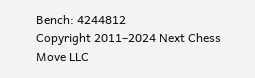Bench: 4244812
Copyright 2011–2024 Next Chess Move LLC